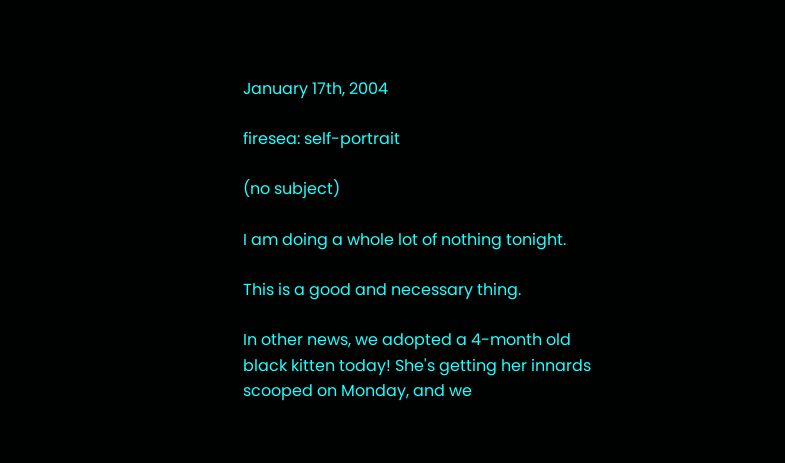January 17th, 2004

firesea: self-portrait

(no subject)

I am doing a whole lot of nothing tonight.

This is a good and necessary thing.

In other news, we adopted a 4-month old black kitten today! She's getting her innards scooped on Monday, and we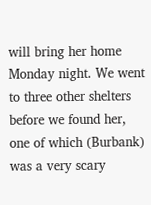will bring her home Monday night. We went to three other shelters before we found her, one of which (Burbank) was a very scary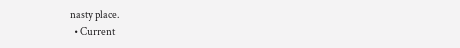nasty place.
  • Current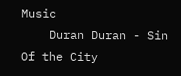Music
    Duran Duran - Sin Of the City